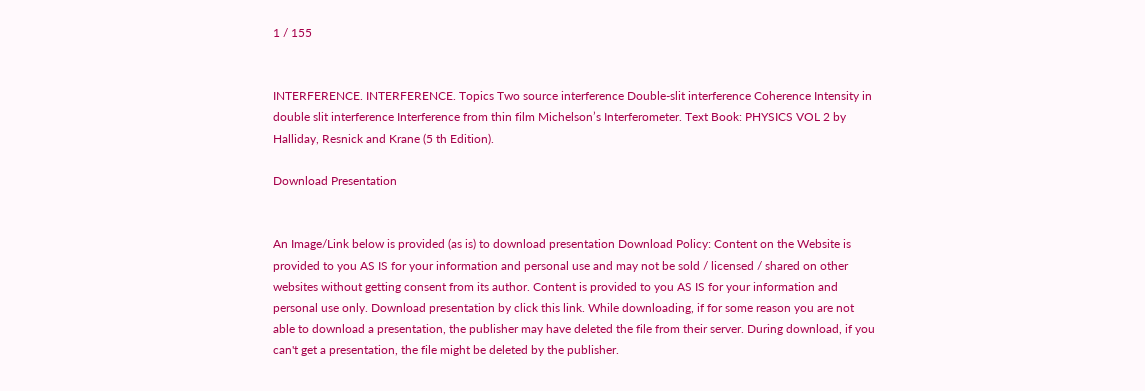1 / 155


INTERFERENCE. INTERFERENCE. Topics Two source interference Double-slit interference Coherence Intensity in double slit interference Interference from thin film Michelson’s Interferometer. Text Book: PHYSICS VOL 2 by Halliday, Resnick and Krane (5 th Edition).

Download Presentation


An Image/Link below is provided (as is) to download presentation Download Policy: Content on the Website is provided to you AS IS for your information and personal use and may not be sold / licensed / shared on other websites without getting consent from its author. Content is provided to you AS IS for your information and personal use only. Download presentation by click this link. While downloading, if for some reason you are not able to download a presentation, the publisher may have deleted the file from their server. During download, if you can't get a presentation, the file might be deleted by the publisher.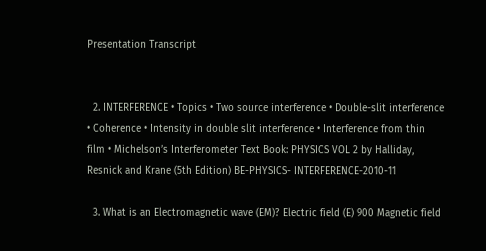Presentation Transcript


  2. INTERFERENCE • Topics • Two source interference • Double-slit interference • Coherence • Intensity in double slit interference • Interference from thin film • Michelson’s Interferometer Text Book: PHYSICS VOL 2 by Halliday, Resnick and Krane (5th Edition) BE-PHYSICS- INTERFERENCE-2010-11

  3. What is an Electromagnetic wave (EM)? Electric field (E) 900 Magnetic field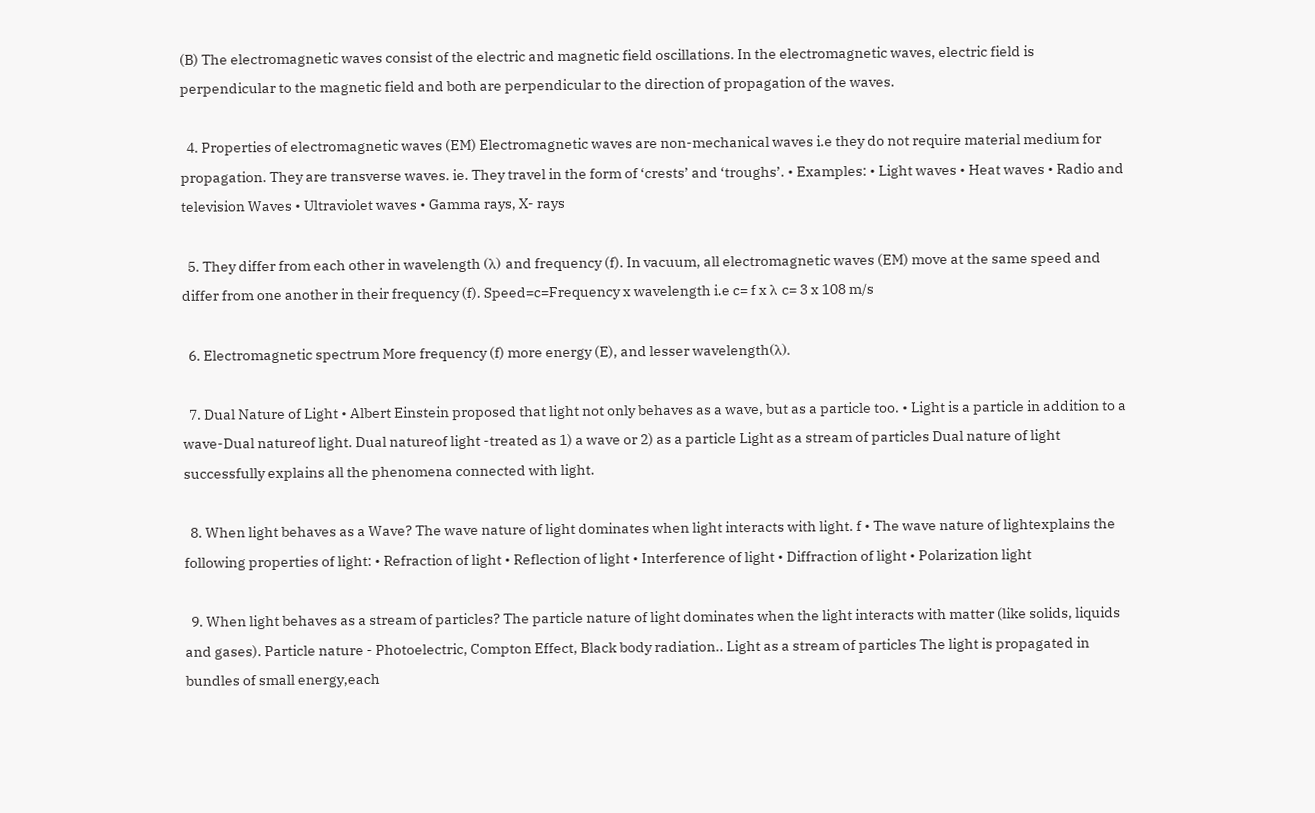(B) The electromagnetic waves consist of the electric and magnetic field oscillations. In the electromagnetic waves, electric field is perpendicular to the magnetic field and both are perpendicular to the direction of propagation of the waves.

  4. Properties of electromagnetic waves (EM) Electromagnetic waves are non-mechanical waves i.e they do not require material medium for propagation. They are transverse waves. ie. They travel in the form of ‘crests’ and ‘troughs’. • Examples: • Light waves • Heat waves • Radio and television Waves • Ultraviolet waves • Gamma rays, X- rays

  5. They differ from each other in wavelength (λ) and frequency (f). In vacuum, all electromagnetic waves (EM) move at the same speed and differ from one another in their frequency (f). Speed=c=Frequency x wavelength i.e c= f x λ c= 3 x 108 m/s

  6. Electromagnetic spectrum More frequency (f) more energy (E), and lesser wavelength(λ).

  7. Dual Nature of Light • Albert Einstein proposed that light not only behaves as a wave, but as a particle too. • Light is a particle in addition to a wave-Dual natureof light. Dual natureof light -treated as 1) a wave or 2) as a particle Light as a stream of particles Dual nature of light successfully explains all the phenomena connected with light.

  8. When light behaves as a Wave? The wave nature of light dominates when light interacts with light. f • The wave nature of lightexplains the following properties of light: • Refraction of light • Reflection of light • Interference of light • Diffraction of light • Polarization light

  9. When light behaves as a stream of particles? The particle nature of light dominates when the light interacts with matter (like solids, liquids and gases). Particle nature - Photoelectric, Compton Effect, Black body radiation.. Light as a stream of particles The light is propagated in bundles of small energy,each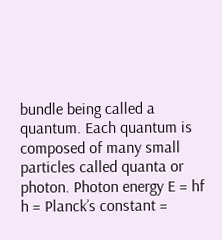bundle being called a quantum. Each quantum is composed of many small particles called quanta or photon. Photon energy E = hf h = Planck’s constant =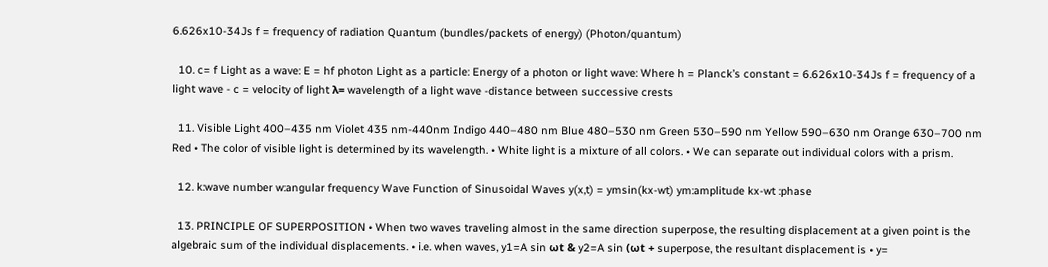6.626x10-34Js f = frequency of radiation Quantum (bundles/packets of energy) (Photon/quantum)

  10. c= f Light as a wave: E = hf photon Light as a particle: Energy of a photon or light wave: Where h = Planck’s constant = 6.626x10-34Js f = frequency of a light wave - c = velocity of light λ= wavelength of a light wave -distance between successive crests

  11. Visible Light 400–435 nm Violet 435 nm-440nm Indigo 440–480 nm Blue 480–530 nm Green 530–590 nm Yellow 590–630 nm Orange 630–700 nm Red • The color of visible light is determined by its wavelength. • White light is a mixture of all colors. • We can separate out individual colors with a prism.

  12. k:wave number w:angular frequency Wave Function of Sinusoidal Waves y(x,t) = ymsin(kx-wt) ym:amplitude kx-wt :phase

  13. PRINCIPLE OF SUPERPOSITION • When two waves traveling almost in the same direction superpose, the resulting displacement at a given point is the algebraic sum of the individual displacements. • i.e. when waves, y1=A sin ωt & y2=A sin (ωt + superpose, the resultant displacement is • y=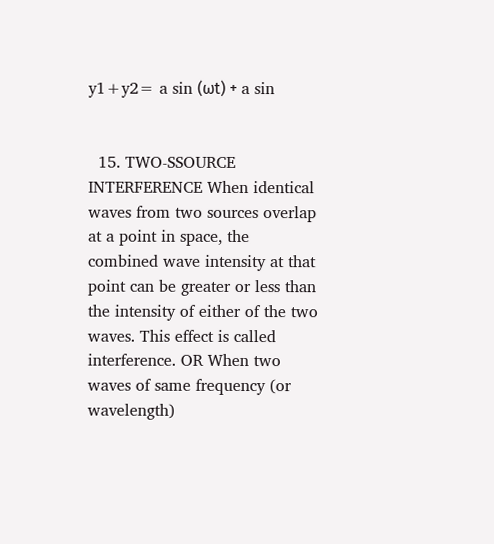y1+y2= a sin (ωt) + a sin


  15. TWO-SSOURCE INTERFERENCE When identical waves from two sources overlap at a point in space, the combined wave intensity at that point can be greater or less than the intensity of either of the two waves. This effect is called interference. OR When two waves of same frequency (or wavelength)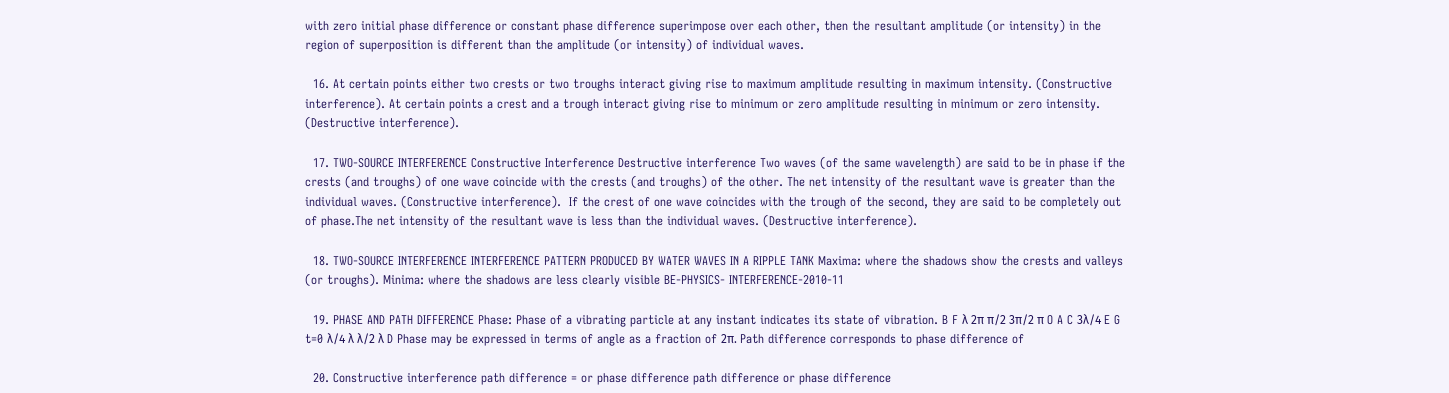with zero initial phase difference or constant phase difference superimpose over each other, then the resultant amplitude (or intensity) in the region of superposition is different than the amplitude (or intensity) of individual waves.

  16. At certain points either two crests or two troughs interact giving rise to maximum amplitude resulting in maximum intensity. (Constructive interference). At certain points a crest and a trough interact giving rise to minimum or zero amplitude resulting in minimum or zero intensity. (Destructive interference).

  17. TWO-SOURCE INTERFERENCE Constructive Interference Destructive interference Two waves (of the same wavelength) are said to be in phase if the crests (and troughs) of one wave coincide with the crests (and troughs) of the other. The net intensity of the resultant wave is greater than the individual waves. (Constructive interference).  If the crest of one wave coincides with the trough of the second, they are said to be completely out of phase.The net intensity of the resultant wave is less than the individual waves. (Destructive interference).

  18. TWO-SOURCE INTERFERENCE INTERFERENCE PATTERN PRODUCED BY WATER WAVES IN A RIPPLE TANK Maxima: where the shadows show the crests and valleys (or troughs). Minima: where the shadows are less clearly visible BE-PHYSICS- INTERFERENCE-2010-11

  19. PHASE AND PATH DIFFERENCE Phase: Phase of a vibrating particle at any instant indicates its state of vibration. B F λ 2π π/2 3π/2 π O A C 3λ/4 E G t=0 λ/4 λ λ/2 λ D Phase may be expressed in terms of angle as a fraction of 2π. Path difference corresponds to phase difference of

  20. Constructive interference path difference = or phase difference path difference or phase difference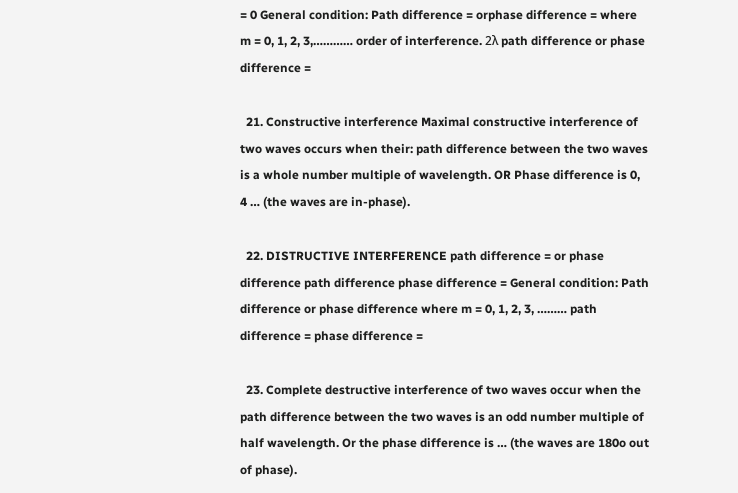= 0 General condition: Path difference = orphase difference = where m = 0, 1, 2, 3,………… order of interference. 2λ path difference or phase difference =

  21. Constructive interference Maximal constructive interference of two waves occurs when their: path difference between the two waves is a whole number multiple of wavelength. OR Phase difference is 0, 4 … (the waves are in-phase).

  22. DISTRUCTIVE INTERFERENCE path difference = or phase difference path difference phase difference = General condition: Path difference or phase difference where m = 0, 1, 2, 3, ……… path difference = phase difference =

  23. Complete destructive interference of two waves occur when the path difference between the two waves is an odd number multiple of half wavelength. Or the phase difference is … (the waves are 180o out of phase).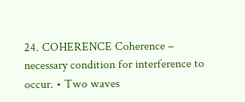24. COHERENCE Coherence – necessary condition for interference to occur. • Two waves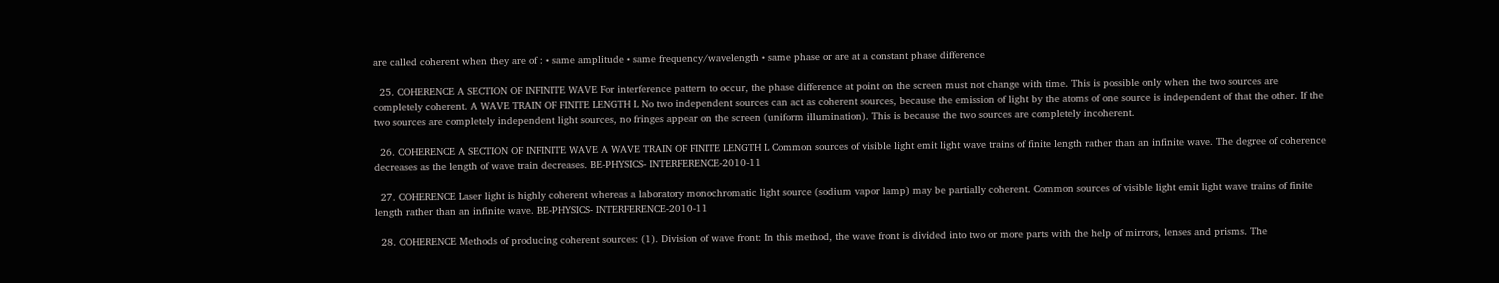are called coherent when they are of : • same amplitude • same frequency/wavelength • same phase or are at a constant phase difference

  25. COHERENCE A SECTION OF INFINITE WAVE For interference pattern to occur, the phase difference at point on the screen must not change with time. This is possible only when the two sources are completely coherent. A WAVE TRAIN OF FINITE LENGTH L No two independent sources can act as coherent sources, because the emission of light by the atoms of one source is independent of that the other. If the two sources are completely independent light sources, no fringes appear on the screen (uniform illumination). This is because the two sources are completely incoherent.

  26. COHERENCE A SECTION OF INFINITE WAVE A WAVE TRAIN OF FINITE LENGTH L Common sources of visible light emit light wave trains of finite length rather than an infinite wave. The degree of coherence decreases as the length of wave train decreases. BE-PHYSICS- INTERFERENCE-2010-11

  27. COHERENCE Laser light is highly coherent whereas a laboratory monochromatic light source (sodium vapor lamp) may be partially coherent. Common sources of visible light emit light wave trains of finite length rather than an infinite wave. BE-PHYSICS- INTERFERENCE-2010-11

  28. COHERENCE Methods of producing coherent sources: (1). Division of wave front: In this method, the wave front is divided into two or more parts with the help of mirrors, lenses and prisms. The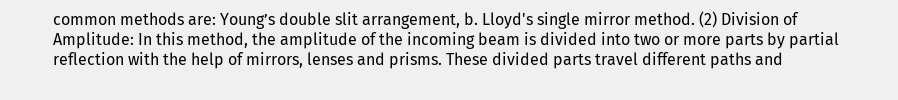common methods are: Young’s double slit arrangement, b. Lloyd's single mirror method. (2) Division of Amplitude: In this method, the amplitude of the incoming beam is divided into two or more parts by partial reflection with the help of mirrors, lenses and prisms. These divided parts travel different paths and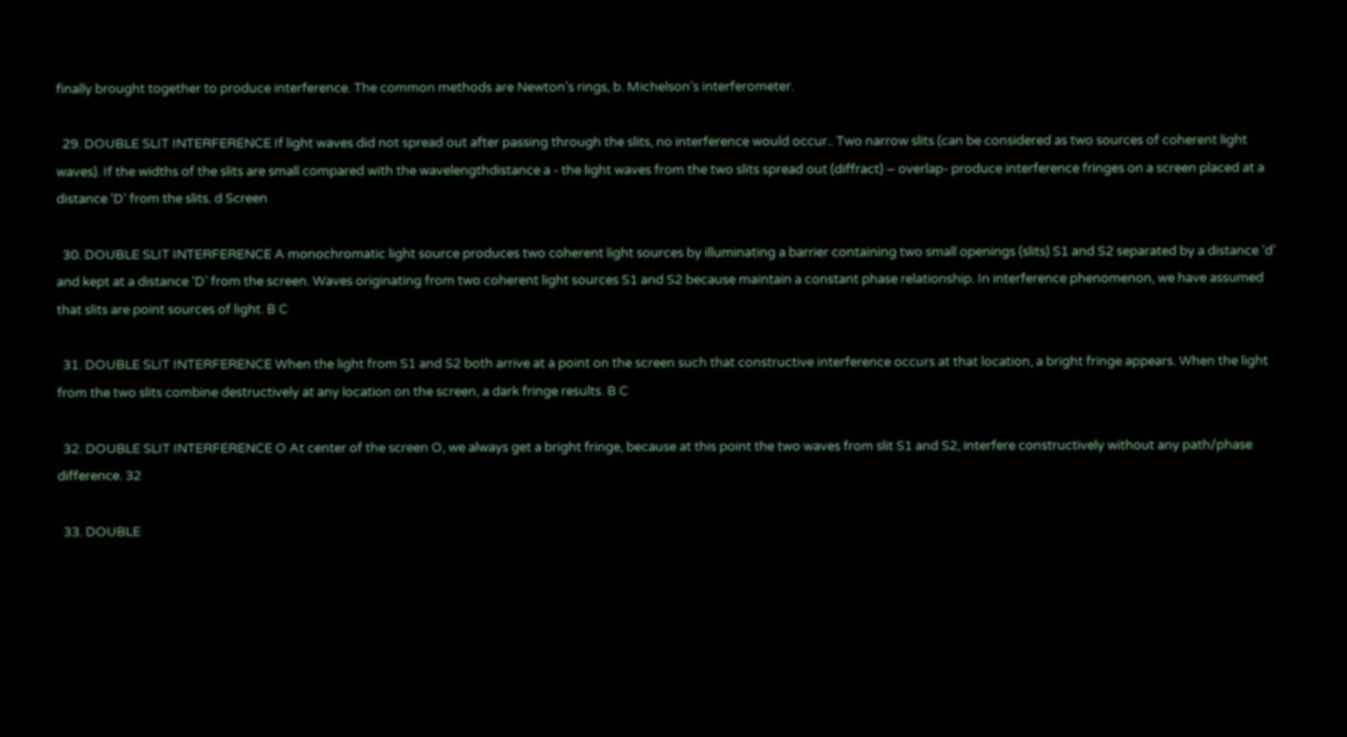finally brought together to produce interference. The common methods are Newton’s rings, b. Michelson’s interferometer.

  29. DOUBLE SLIT INTERFERENCE If light waves did not spread out after passing through the slits, no interference would occur.. Two narrow slits (can be considered as two sources of coherent light waves). If the widths of the slits are small compared with the wavelengthdistance a - the light waves from the two slits spread out (diffract) – overlap- produce interference fringes on a screen placed at a distance ‘D’ from the slits. d Screen

  30. DOUBLE SLIT INTERFERENCE A monochromatic light source produces two coherent light sources by illuminating a barrier containing two small openings (slits) S1 and S2 separated by a distance ‘d’ and kept at a distance ‘D’ from the screen. Waves originating from two coherent light sources S1 and S2 because maintain a constant phase relationship. In interference phenomenon, we have assumed that slits are point sources of light. B C

  31. DOUBLE SLIT INTERFERENCE When the light from S1 and S2 both arrive at a point on the screen such that constructive interference occurs at that location, a bright fringe appears. When the light from the two slits combine destructively at any location on the screen, a dark fringe results. B C

  32. DOUBLE SLIT INTERFERENCE O At center of the screen O, we always get a bright fringe, because at this point the two waves from slit S1 and S2, interfere constructively without any path/phase difference. 32

  33. DOUBLE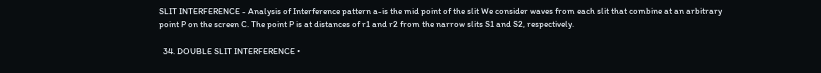SLIT INTERFERENCE - Analysis of Interference pattern a-is the mid point of the slit We consider waves from each slit that combine at an arbitrary point P on the screen C. The point P is at distances of r1 and r2 from the narrow slits S1 and S2, respectively.

  34. DOUBLE SLIT INTERFERENCE •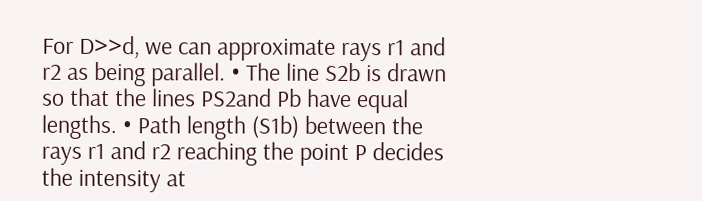For D>>d, we can approximate rays r1 and r2 as being parallel. • The line S2b is drawn so that the lines PS2and Pb have equal lengths. • Path length (S1b) between the rays r1 and r2 reaching the point P decides the intensity at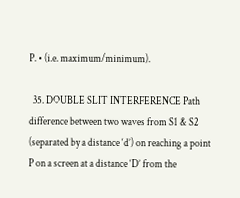P. • (i.e. maximum/minimum).

  35. DOUBLE SLIT INTERFERENCE Path difference between two waves from S1 & S2 (separated by a distance ‘d’) on reaching a point P on a screen at a distance ‘D’ from the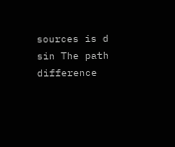sources is d sin The path difference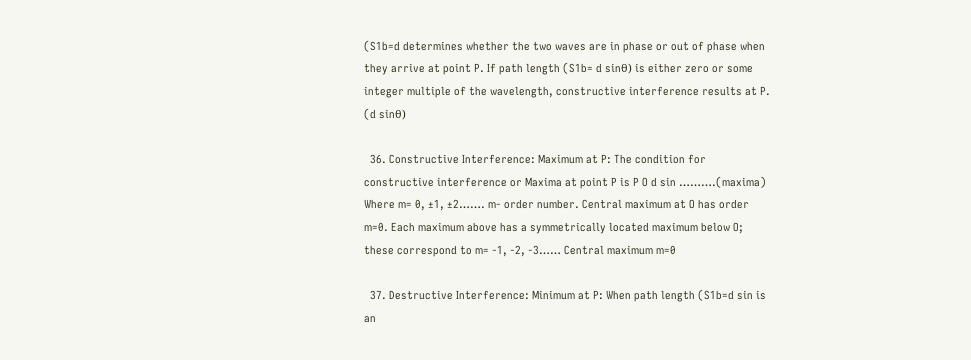(S1b=d determines whether the two waves are in phase or out of phase when they arrive at point P. If path length (S1b= d sinθ) is either zero or some integer multiple of the wavelength, constructive interference results at P. (d sinθ)

  36. Constructive Interference: Maximum at P: The condition for constructive interference or Maxima at point P is P O d sin ……….(maxima) Where m= 0, ±1, ±2……. m- order number. Central maximum at O has order m=0. Each maximum above has a symmetrically located maximum below O; these correspond to m= -1, -2, -3…… Central maximum m=0

  37. Destructive Interference: Minimum at P: When path length (S1b=d sin is an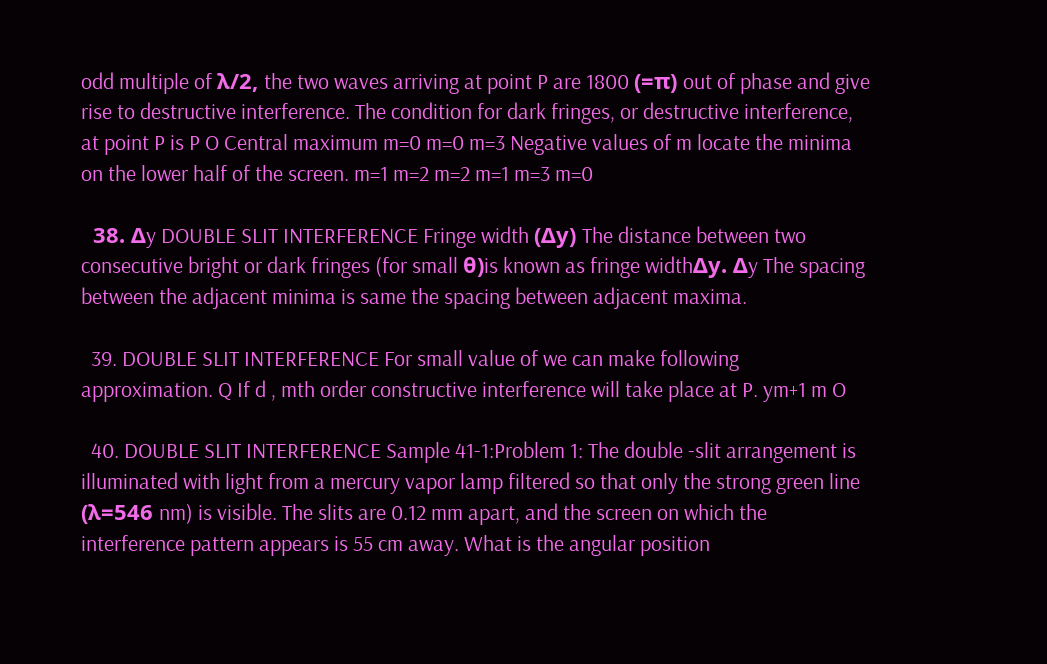odd multiple of λ/2, the two waves arriving at point P are 1800 (=π) out of phase and give rise to destructive interference. The condition for dark fringes, or destructive interference, at point P is P O Central maximum m=0 m=0 m=3 Negative values of m locate the minima on the lower half of the screen. m=1 m=2 m=2 m=1 m=3 m=0

  38. Δy DOUBLE SLIT INTERFERENCE Fringe width (Δy) The distance between two consecutive bright or dark fringes (for small θ)is known as fringe widthΔy. Δy The spacing between the adjacent minima is same the spacing between adjacent maxima.

  39. DOUBLE SLIT INTERFERENCE For small value of we can make following approximation. Q If d , mth order constructive interference will take place at P. ym+1 m O

  40. DOUBLE SLIT INTERFERENCE Sample 41-1:Problem 1: The double -slit arrangement is illuminated with light from a mercury vapor lamp filtered so that only the strong green line (λ=546 nm) is visible. The slits are 0.12 mm apart, and the screen on which the interference pattern appears is 55 cm away. What is the angular position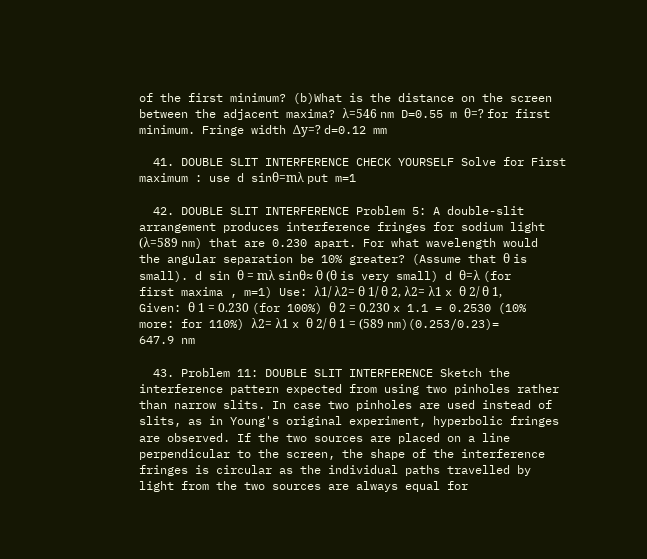of the first minimum? (b)What is the distance on the screen between the adjacent maxima? λ=546 nm D=0.55 m θ=? for first minimum. Fringe width Δy=? d=0.12 mm

  41. DOUBLE SLIT INTERFERENCE CHECK YOURSELF Solve for First maximum : use d sinθ=mλ put m=1

  42. DOUBLE SLIT INTERFERENCE Problem 5: A double-slit arrangement produces interference fringes for sodium light (λ=589 nm) that are 0.230 apart. For what wavelength would the angular separation be 10% greater? (Assume that θ is small). d sin θ = mλ sinθ≈ θ (θ is very small) d θ=λ (for first maxima , m=1) Use: λ1/ λ2= θ 1/ θ 2, λ2= λ1 x θ 2/ θ 1, Given: θ 1 = 0.230 (for 100%) θ 2 = 0.230 x 1.1 = 0.2530 (10% more: for 110%) λ2= λ1 x θ 2/ θ 1 = (589 nm)(0.253/0.23)= 647.9 nm

  43. Problem 11: DOUBLE SLIT INTERFERENCE Sketch the interference pattern expected from using two pinholes rather than narrow slits. In case two pinholes are used instead of slits, as in Young's original experiment, hyperbolic fringes are observed. If the two sources are placed on a line perpendicular to the screen, the shape of the interference fringes is circular as the individual paths travelled by light from the two sources are always equal for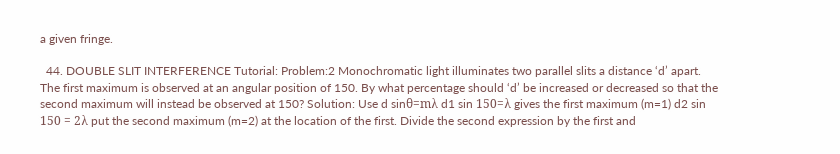a given fringe.

  44. DOUBLE SLIT INTERFERENCE Tutorial: Problem:2 Monochromatic light illuminates two parallel slits a distance ‘d’ apart. The first maximum is observed at an angular position of 150. By what percentage should ‘d’ be increased or decreased so that the second maximum will instead be observed at 150? Solution: Use d sinθ=mλ d1 sin 150=λ gives the first maximum (m=1) d2 sin 150 = 2λ put the second maximum (m=2) at the location of the first. Divide the second expression by the first and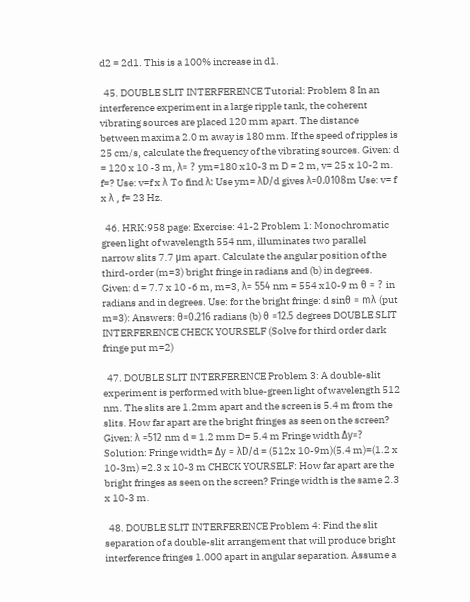d2 = 2d1. This is a 100% increase in d1.

  45. DOUBLE SLIT INTERFERENCE Tutorial: Problem 8 In an interference experiment in a large ripple tank, the coherent vibrating sources are placed 120 mm apart. The distance between maxima 2.0 m away is 180 mm. If the speed of ripples is 25 cm/s, calculate the frequency of the vibrating sources. Given: d = 120 x 10 -3 m, λ= ? ym=180 x10-3 m D = 2 m, v= 25 x 10-2 m. f=? Use: v=f x λ To find λ: Use ym= λD/d gives λ=0.0108m Use: v= f x λ , f= 23 Hz.

  46. HRK:958 page: Exercise: 41-2 Problem 1: Monochromatic green light of wavelength 554 nm, illuminates two parallel narrow slits 7.7 μm apart. Calculate the angular position of the third-order (m=3) bright fringe in radians and (b) in degrees. Given: d = 7.7 x 10 -6 m, m=3, λ= 554 nm = 554 x10-9 m θ = ? in radians and in degrees. Use: for the bright fringe: d sinθ = mλ (put m=3): Answers: θ=0.216 radians (b) θ =12.5 degrees DOUBLE SLIT INTERFERENCE CHECK YOURSELF (Solve for third order dark fringe put m=2)

  47. DOUBLE SLIT INTERFERENCE Problem 3: A double-slit experiment is performed with blue-green light of wavelength 512 nm. The slits are 1.2mm apart and the screen is 5.4 m from the slits. How far apart are the bright fringes as seen on the screen? Given: λ =512 nm d = 1.2 mm D= 5.4 m Fringe width Δy=? Solution: Fringe width= Δy = λD/d = (512x 10-9m)(5.4 m)=(1.2 x 10-3m) =2.3 x 10-3 m CHECK YOURSELF: How far apart are the bright fringes as seen on the screen? Fringe width is the same 2.3 x 10-3 m.

  48. DOUBLE SLIT INTERFERENCE Problem 4: Find the slit separation of a double-slit arrangement that will produce bright interference fringes 1.000 apart in angular separation. Assume a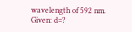wavelength of 592 nm. Given: d=?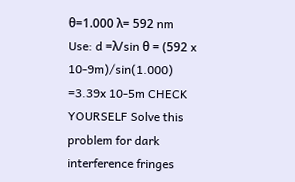θ=1.000 λ= 592 nm Use: d =λ/sin θ = (592 x 10-9m)/sin(1.000) =3.39x 10-5m CHECK YOURSELF Solve this problem for dark interference fringes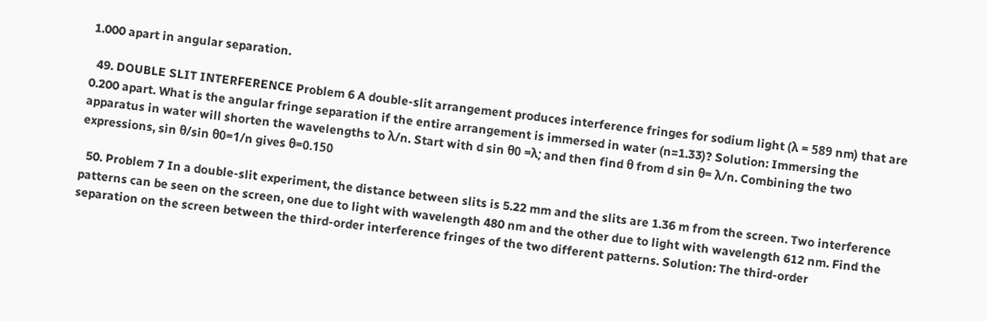1.000 apart in angular separation.

  49. DOUBLE SLIT INTERFERENCE Problem 6 A double-slit arrangement produces interference fringes for sodium light (λ = 589 nm) that are 0.200 apart. What is the angular fringe separation if the entire arrangement is immersed in water (n=1.33)? Solution: Immersing the apparatus in water will shorten the wavelengths to λ/n. Start with d sin θ0 =λ; and then find θ from d sin θ= λ/n. Combining the two expressions, sin θ/sin θ0=1/n gives θ=0.150

  50. Problem 7 In a double-slit experiment, the distance between slits is 5.22 mm and the slits are 1.36 m from the screen. Two interference patterns can be seen on the screen, one due to light with wavelength 480 nm and the other due to light with wavelength 612 nm. Find the separation on the screen between the third-order interference fringes of the two different patterns. Solution: The third-order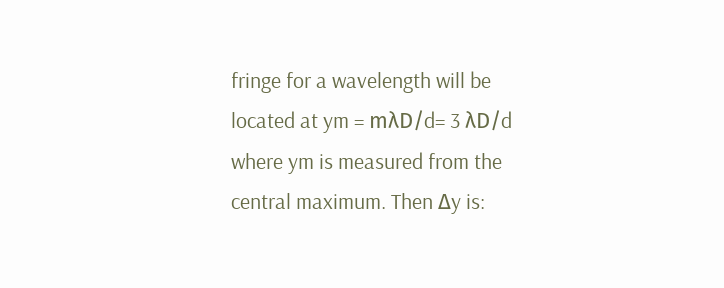fringe for a wavelength will be located at ym = mλD/d= 3 λD/d where ym is measured from the central maximum. Then Δy is: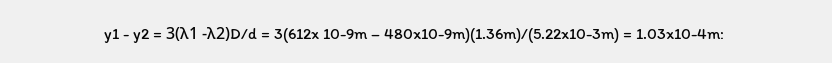y1 - y2 = 3(λ1 -λ2)D/d = 3(612x 10-9m – 480x10-9m)(1.36m)/(5.22x10-3m) = 1.03x10-4m: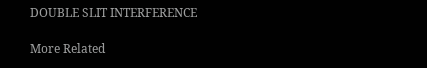DOUBLE SLIT INTERFERENCE

More Related